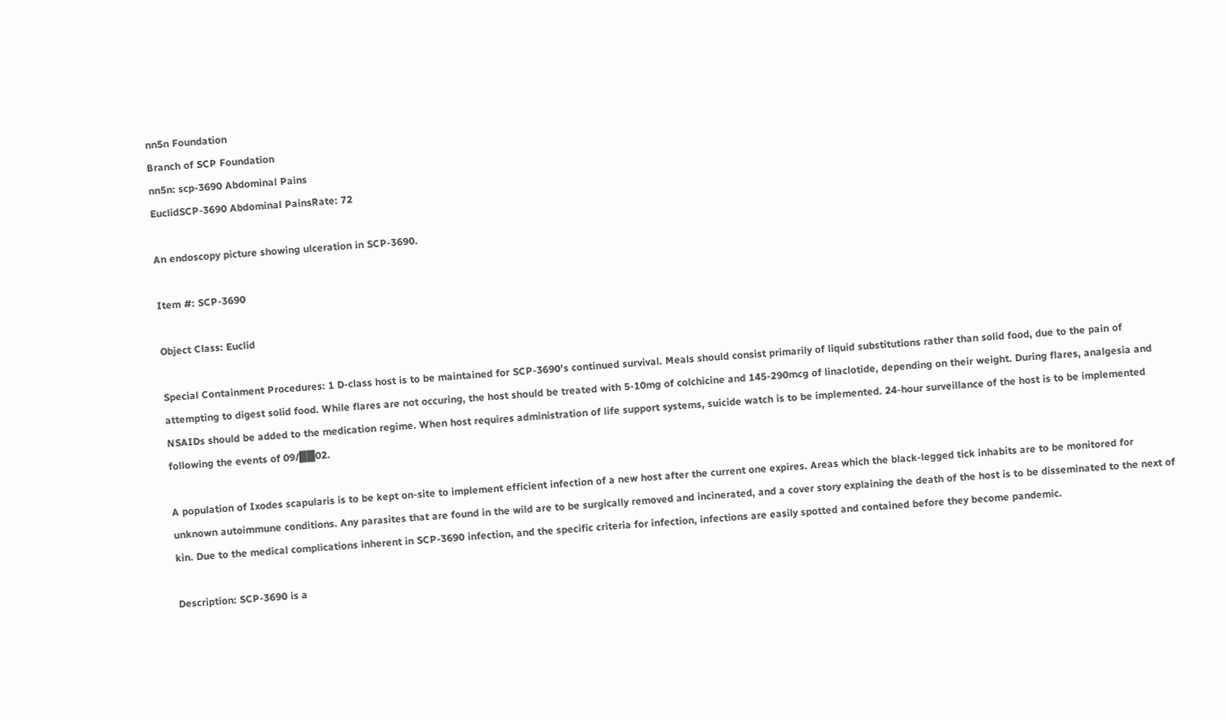nn5n Foundation
Branch of SCP Foundation
nn5n: scp-3690 Abdominal Pains
EuclidSCP-3690 Abdominal PainsRate: 72

An endoscopy picture showing ulceration in SCP-3690.

Item #: SCP-3690

Object Class: Euclid

Special Containment Procedures: 1 D-class host is to be maintained for SCP-3690's continued survival. Meals should consist primarily of liquid substitutions rather than solid food, due to the pain of attempting to digest solid food. While flares are not occuring, the host should be treated with 5-10mg of colchicine and 145-290mcg of linaclotide, depending on their weight. During flares, analgesia and NSAIDs should be added to the medication regime. When host requires administration of life support systems, suicide watch is to be implemented. 24-hour surveillance of the host is to be implemented following the events of 09/██02.

A population of Ixodes scapularis is to be kept on-site to implement efficient infection of a new host after the current one expires. Areas which the black-legged tick inhabits are to be monitored for unknown autoimmune conditions. Any parasites that are found in the wild are to be surgically removed and incinerated, and a cover story explaining the death of the host is to be disseminated to the next of kin. Due to the medical complications inherent in SCP-3690 infection, and the specific criteria for infection, infections are easily spotted and contained before they become pandemic.

Description: SCP-3690 is a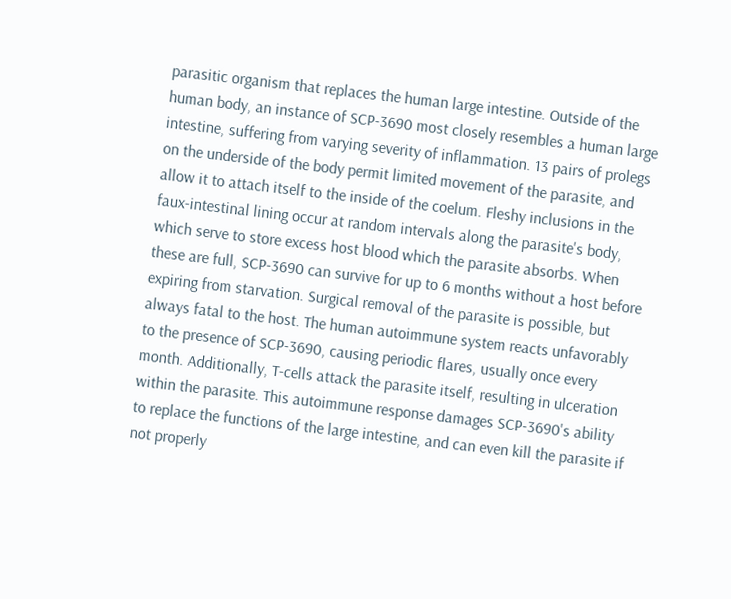parasitic organism that replaces the human large intestine. Outside of the human body, an instance of SCP-3690 most closely resembles a human large intestine, suffering from varying severity of inflammation. 13 pairs of prolegs on the underside of the body permit limited movement of the parasite, and allow it to attach itself to the inside of the coelum. Fleshy inclusions in the faux-intestinal lining occur at random intervals along the parasite's body, which serve to store excess host blood which the parasite absorbs. When these are full, SCP-3690 can survive for up to 6 months without a host before expiring from starvation. Surgical removal of the parasite is possible, but always fatal to the host. The human autoimmune system reacts unfavorably to the presence of SCP-3690, causing periodic flares, usually once every month. Additionally, T-cells attack the parasite itself, resulting in ulceration within the parasite. This autoimmune response damages SCP-3690's ability to replace the functions of the large intestine, and can even kill the parasite if not properly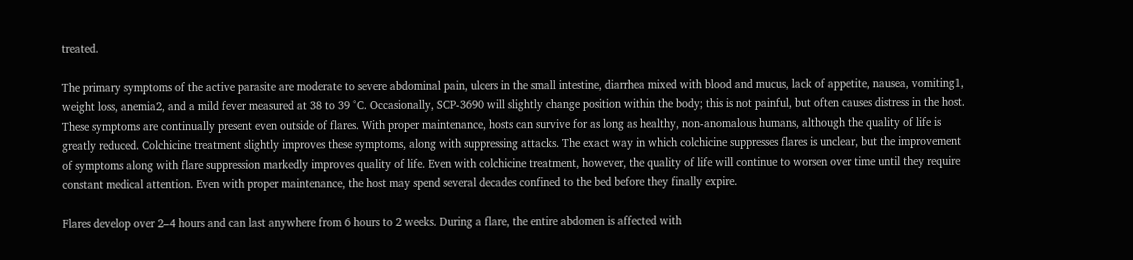treated.

The primary symptoms of the active parasite are moderate to severe abdominal pain, ulcers in the small intestine, diarrhea mixed with blood and mucus, lack of appetite, nausea, vomiting1, weight loss, anemia2, and a mild fever measured at 38 to 39 °C. Occasionally, SCP-3690 will slightly change position within the body; this is not painful, but often causes distress in the host. These symptoms are continually present even outside of flares. With proper maintenance, hosts can survive for as long as healthy, non-anomalous humans, although the quality of life is greatly reduced. Colchicine treatment slightly improves these symptoms, along with suppressing attacks. The exact way in which colchicine suppresses flares is unclear, but the improvement of symptoms along with flare suppression markedly improves quality of life. Even with colchicine treatment, however, the quality of life will continue to worsen over time until they require constant medical attention. Even with proper maintenance, the host may spend several decades confined to the bed before they finally expire.

Flares develop over 2–4 hours and can last anywhere from 6 hours to 2 weeks. During a flare, the entire abdomen is affected with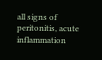all signs of peritonitis, acute inflammation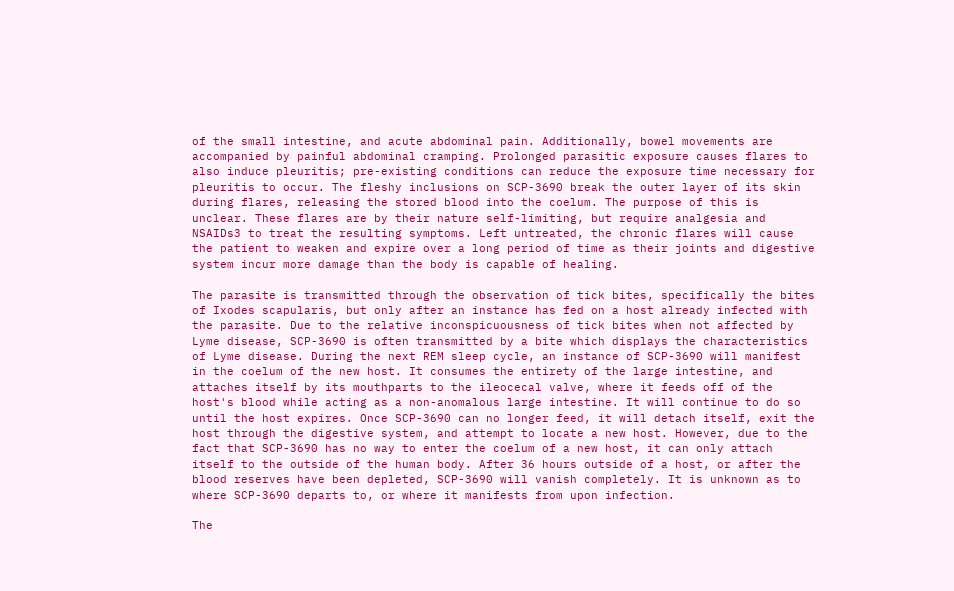of the small intestine, and acute abdominal pain. Additionally, bowel movements are accompanied by painful abdominal cramping. Prolonged parasitic exposure causes flares to also induce pleuritis; pre-existing conditions can reduce the exposure time necessary for pleuritis to occur. The fleshy inclusions on SCP-3690 break the outer layer of its skin during flares, releasing the stored blood into the coelum. The purpose of this is unclear. These flares are by their nature self-limiting, but require analgesia and NSAIDs3 to treat the resulting symptoms. Left untreated, the chronic flares will cause the patient to weaken and expire over a long period of time as their joints and digestive system incur more damage than the body is capable of healing.

The parasite is transmitted through the observation of tick bites, specifically the bites of Ixodes scapularis, but only after an instance has fed on a host already infected with the parasite. Due to the relative inconspicuousness of tick bites when not affected by Lyme disease, SCP-3690 is often transmitted by a bite which displays the characteristics of Lyme disease. During the next REM sleep cycle, an instance of SCP-3690 will manifest in the coelum of the new host. It consumes the entirety of the large intestine, and attaches itself by its mouthparts to the ileocecal valve, where it feeds off of the host's blood while acting as a non-anomalous large intestine. It will continue to do so until the host expires. Once SCP-3690 can no longer feed, it will detach itself, exit the host through the digestive system, and attempt to locate a new host. However, due to the fact that SCP-3690 has no way to enter the coelum of a new host, it can only attach itself to the outside of the human body. After 36 hours outside of a host, or after the blood reserves have been depleted, SCP-3690 will vanish completely. It is unknown as to where SCP-3690 departs to, or where it manifests from upon infection.

The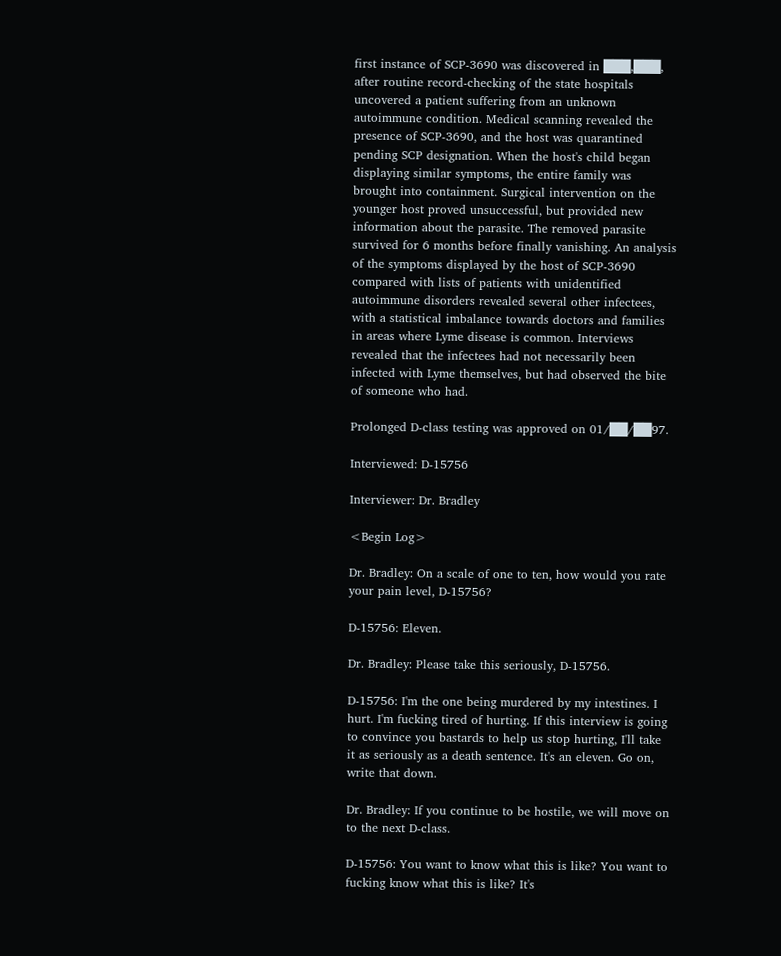first instance of SCP-3690 was discovered in ███,███, after routine record-checking of the state hospitals uncovered a patient suffering from an unknown autoimmune condition. Medical scanning revealed the presence of SCP-3690, and the host was quarantined pending SCP designation. When the host's child began displaying similar symptoms, the entire family was brought into containment. Surgical intervention on the younger host proved unsuccessful, but provided new information about the parasite. The removed parasite survived for 6 months before finally vanishing. An analysis of the symptoms displayed by the host of SCP-3690 compared with lists of patients with unidentified autoimmune disorders revealed several other infectees, with a statistical imbalance towards doctors and families in areas where Lyme disease is common. Interviews revealed that the infectees had not necessarily been infected with Lyme themselves, but had observed the bite of someone who had.

Prolonged D-class testing was approved on 01/██/██97.

Interviewed: D-15756

Interviewer: Dr. Bradley

<Begin Log>

Dr. Bradley: On a scale of one to ten, how would you rate your pain level, D-15756?

D-15756: Eleven.

Dr. Bradley: Please take this seriously, D-15756.

D-15756: I'm the one being murdered by my intestines. I hurt. I'm fucking tired of hurting. If this interview is going to convince you bastards to help us stop hurting, I'll take it as seriously as a death sentence. It's an eleven. Go on, write that down.

Dr. Bradley: If you continue to be hostile, we will move on to the next D-class.

D-15756: You want to know what this is like? You want to fucking know what this is like? It's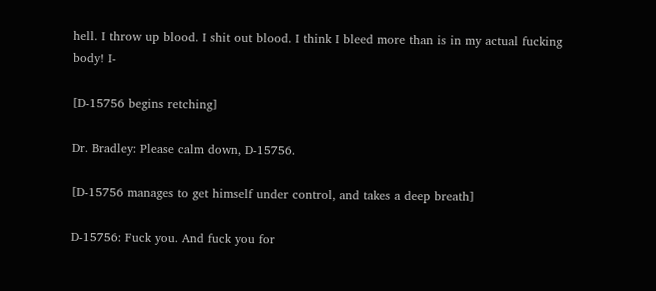hell. I throw up blood. I shit out blood. I think I bleed more than is in my actual fucking body! I-

[D-15756 begins retching]

Dr. Bradley: Please calm down, D-15756.

[D-15756 manages to get himself under control, and takes a deep breath]

D-15756: Fuck you. And fuck you for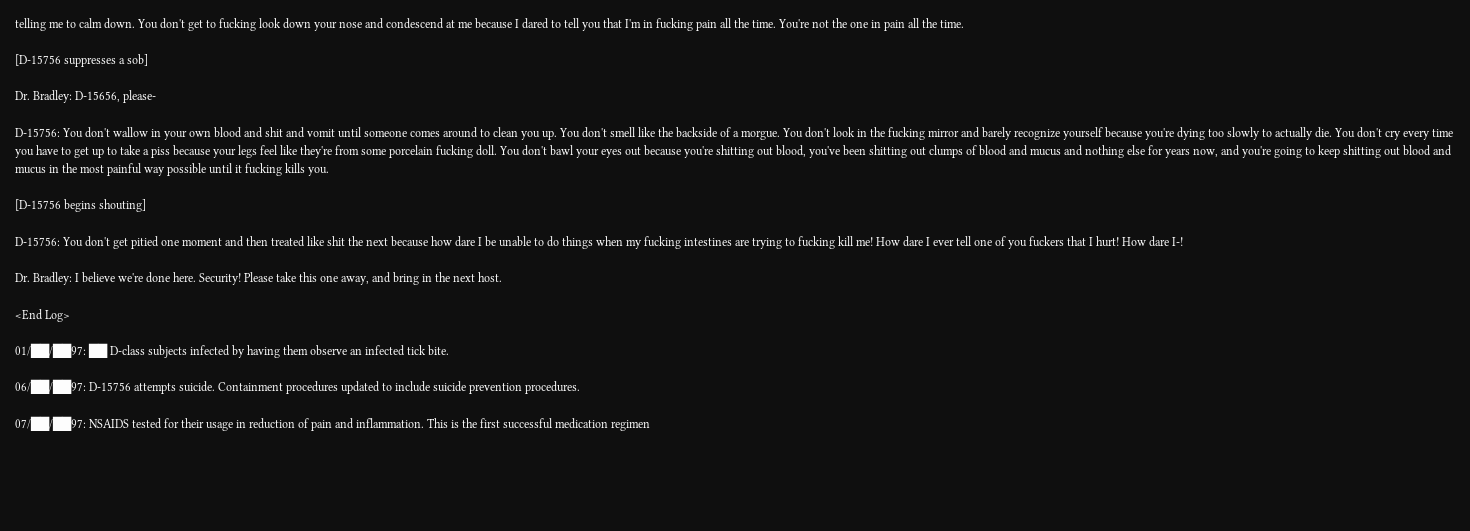telling me to calm down. You don't get to fucking look down your nose and condescend at me because I dared to tell you that I'm in fucking pain all the time. You're not the one in pain all the time.

[D-15756 suppresses a sob]

Dr. Bradley: D-15656, please-

D-15756: You don't wallow in your own blood and shit and vomit until someone comes around to clean you up. You don't smell like the backside of a morgue. You don't look in the fucking mirror and barely recognize yourself because you're dying too slowly to actually die. You don't cry every time you have to get up to take a piss because your legs feel like they're from some porcelain fucking doll. You don't bawl your eyes out because you're shitting out blood, you've been shitting out clumps of blood and mucus and nothing else for years now, and you're going to keep shitting out blood and mucus in the most painful way possible until it fucking kills you.

[D-15756 begins shouting]

D-15756: You don't get pitied one moment and then treated like shit the next because how dare I be unable to do things when my fucking intestines are trying to fucking kill me! How dare I ever tell one of you fuckers that I hurt! How dare I-!

Dr. Bradley: I believe we're done here. Security! Please take this one away, and bring in the next host.

<End Log>

01/██/██97: ██ D-class subjects infected by having them observe an infected tick bite.

06/██/██97: D-15756 attempts suicide. Containment procedures updated to include suicide prevention procedures.

07/██/██97: NSAIDS tested for their usage in reduction of pain and inflammation. This is the first successful medication regimen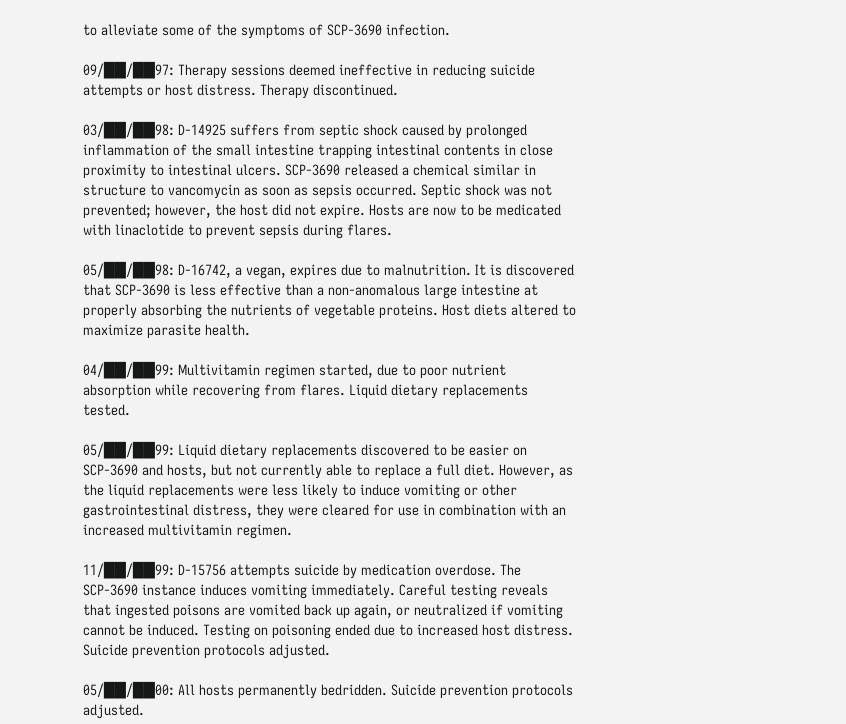to alleviate some of the symptoms of SCP-3690 infection.

09/██/██97: Therapy sessions deemed ineffective in reducing suicide attempts or host distress. Therapy discontinued.

03/██/██98: D-14925 suffers from septic shock caused by prolonged inflammation of the small intestine trapping intestinal contents in close proximity to intestinal ulcers. SCP-3690 released a chemical similar in structure to vancomycin as soon as sepsis occurred. Septic shock was not prevented; however, the host did not expire. Hosts are now to be medicated with linaclotide to prevent sepsis during flares.

05/██/██98: D-16742, a vegan, expires due to malnutrition. It is discovered that SCP-3690 is less effective than a non-anomalous large intestine at properly absorbing the nutrients of vegetable proteins. Host diets altered to maximize parasite health.

04/██/██99: Multivitamin regimen started, due to poor nutrient absorption while recovering from flares. Liquid dietary replacements tested.

05/██/██99: Liquid dietary replacements discovered to be easier on SCP-3690 and hosts, but not currently able to replace a full diet. However, as the liquid replacements were less likely to induce vomiting or other gastrointestinal distress, they were cleared for use in combination with an increased multivitamin regimen.

11/██/██99: D-15756 attempts suicide by medication overdose. The SCP-3690 instance induces vomiting immediately. Careful testing reveals that ingested poisons are vomited back up again, or neutralized if vomiting cannot be induced. Testing on poisoning ended due to increased host distress. Suicide prevention protocols adjusted.

05/██/██00: All hosts permanently bedridden. Suicide prevention protocols adjusted.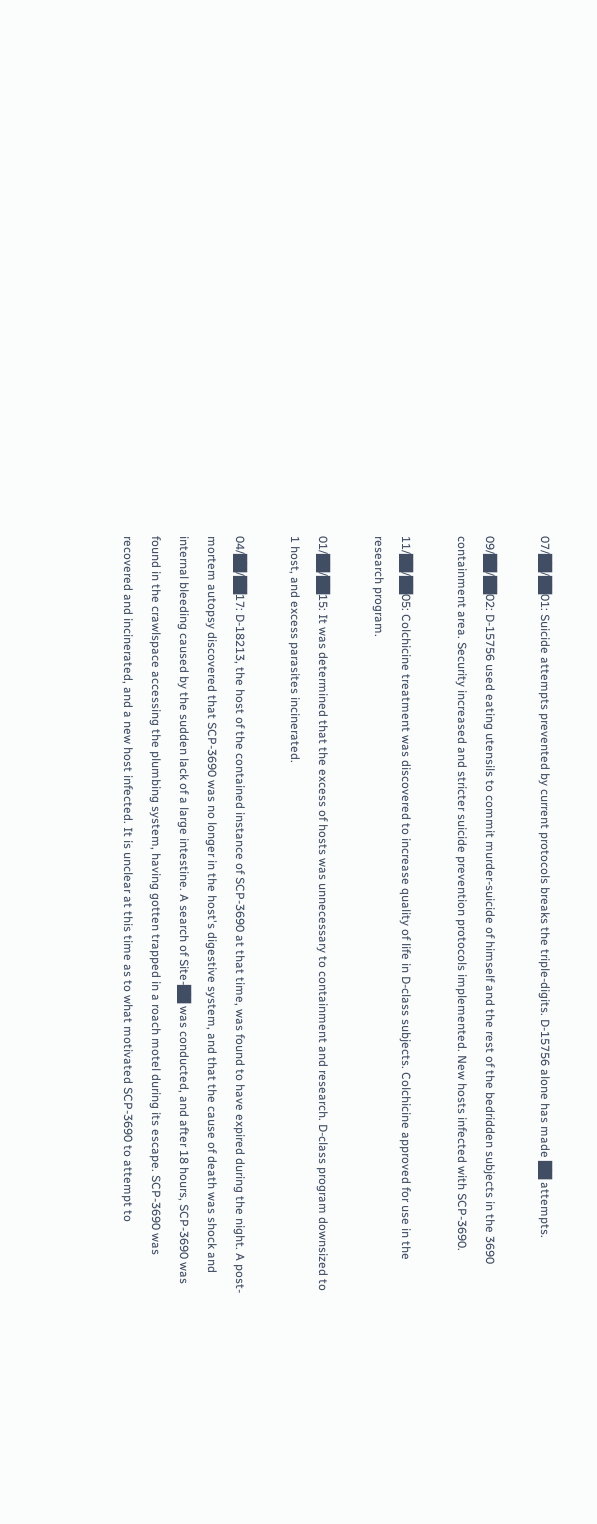07/██/██01: Suicide attempts prevented by current protocols breaks the triple-digits. D-15756 alone has made ██ attempts.

09/██/██02: D-15756 used eating utensils to commit murder-suicide of himself and the rest of the bedridden subjects in the 3690 containment area. Security increased and stricter suicide prevention protocols implemented. New hosts infected with SCP-3690.

11/██/██05: Colchicine treatment was discovered to increase quality of life in D-class subjects. Colchicine approved for use in the research program.

01/██/██15: It was determined that the excess of hosts was unnecessary to containment and research. D-class program downsized to 1 host, and excess parasites incinerated.

04/██/██17: D-18213, the host of the contained instance of SCP-3690 at that time, was found to have expired during the night. A post-mortem autopsy discovered that SCP-3690 was no longer in the host's digestive system, and that the cause of death was shock and internal bleeding caused by the sudden lack of a large intestine. A search of Site-██ was conducted, and after 18 hours, SCP-3690 was found in the crawlspace accessing the plumbing system, having gotten trapped in a roach motel during its escape. SCP-3690 was recovered and incinerated, and a new host infected. It is unclear at this time as to what motivated SCP-3690 to attempt to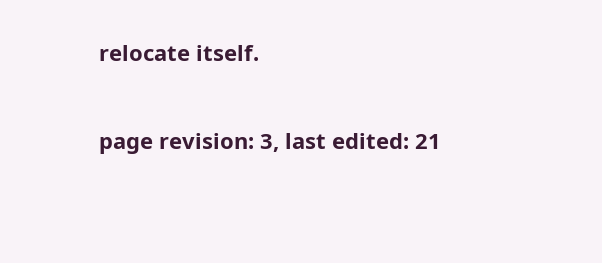relocate itself.

page revision: 3, last edited: 21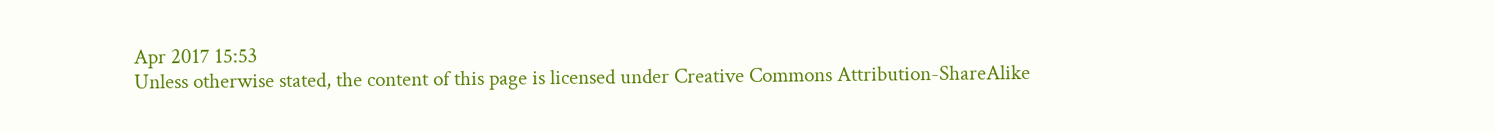Apr 2017 15:53
Unless otherwise stated, the content of this page is licensed under Creative Commons Attribution-ShareAlike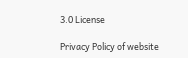3.0 License

Privacy Policy of website